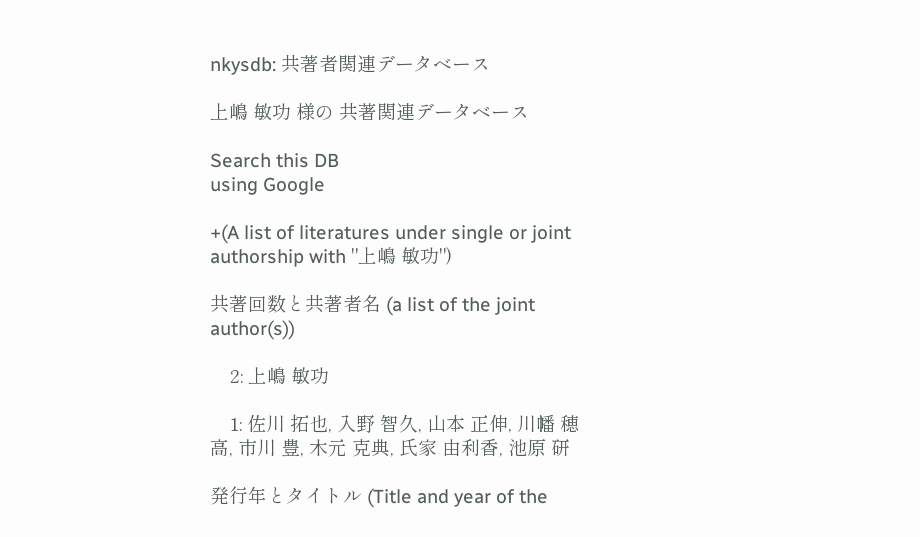nkysdb: 共著者関連データベース

上嶋 敏功 様の 共著関連データベース

Search this DB
using Google

+(A list of literatures under single or joint authorship with "上嶋 敏功")

共著回数と共著者名 (a list of the joint author(s))

    2: 上嶋 敏功

    1: 佐川 拓也, 入野 智久, 山本 正伸, 川幡 穂高, 市川 豊, 木元 克典, 氏家 由利香, 池原 研

発行年とタイトル (Title and year of the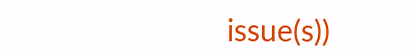issue(s))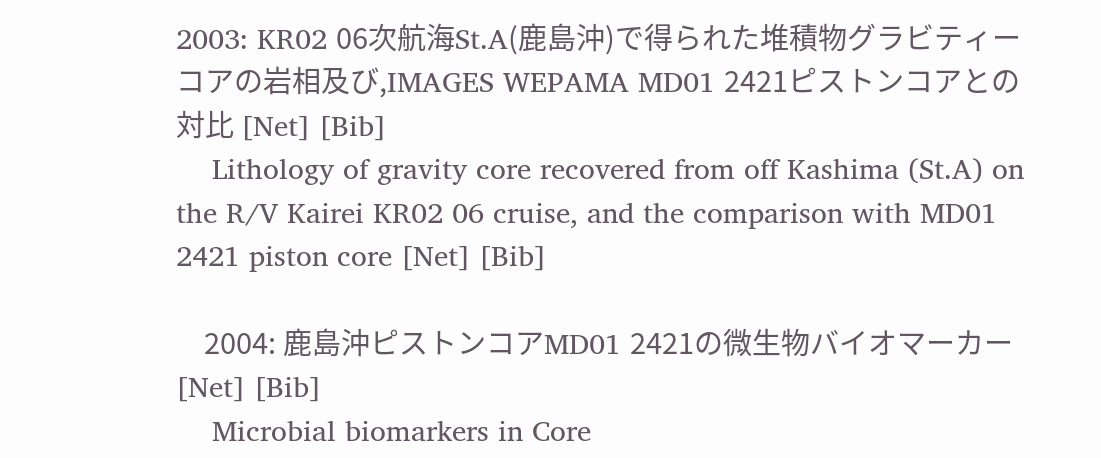2003: KR02 06次航海St.A(鹿島沖)で得られた堆積物グラビティーコアの岩相及び,IMAGES WEPAMA MD01 2421ピストンコアとの対比 [Net] [Bib]
    Lithology of gravity core recovered from off Kashima (St.A) on the R/V Kairei KR02 06 cruise, and the comparison with MD01 2421 piston core [Net] [Bib]

    2004: 鹿島沖ピストンコアMD01 2421の微生物バイオマーカー [Net] [Bib]
    Microbial biomarkers in Core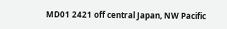MD01 2421 off central Japan, NW Pacific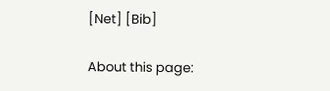[Net] [Bib]

About this page: